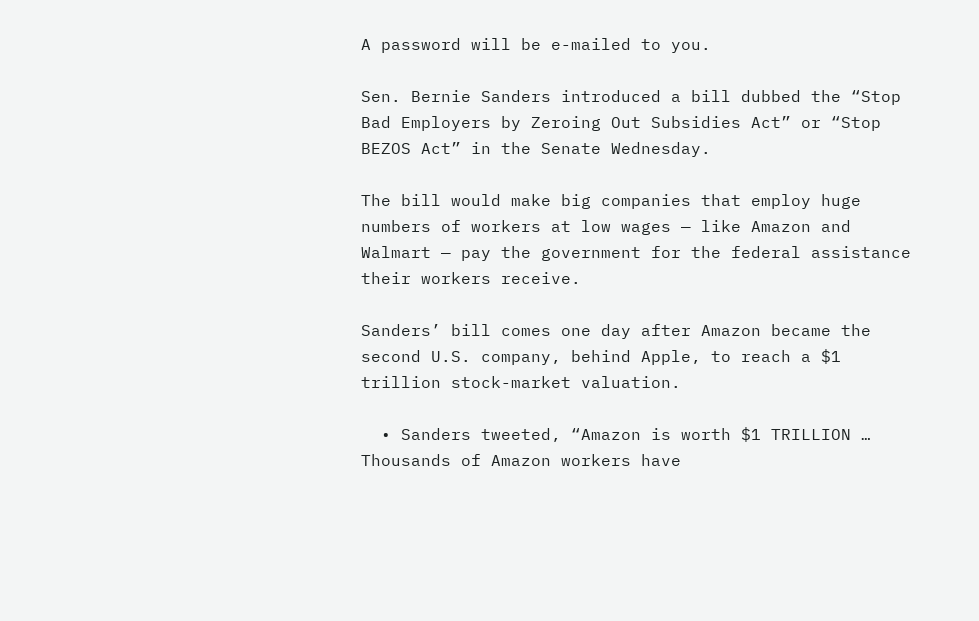A password will be e-mailed to you.

Sen. Bernie Sanders introduced a bill dubbed the “Stop Bad Employers by Zeroing Out Subsidies Act” or “Stop BEZOS Act” in the Senate Wednesday.

The bill would make big companies that employ huge numbers of workers at low wages — like Amazon and Walmart — pay the government for the federal assistance their workers receive.

Sanders’ bill comes one day after Amazon became the second U.S. company, behind Apple, to reach a $1 trillion stock-market valuation.

  • Sanders tweeted, “Amazon is worth $1 TRILLION … Thousands of Amazon workers have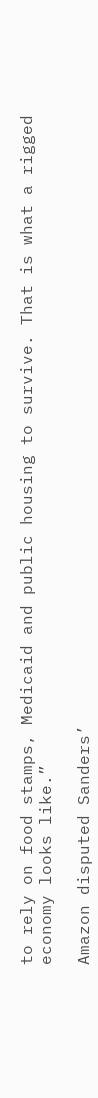to rely on food stamps, Medicaid and public housing to survive. That is what a rigged economy looks like.”

Amazon disputed Sanders’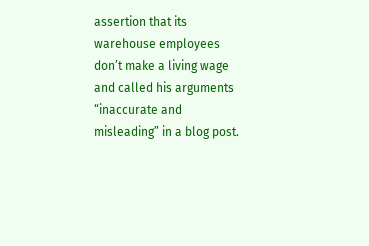assertion that its warehouse employees don’t make a living wage and called his arguments “inaccurate and misleading” in a blog post.